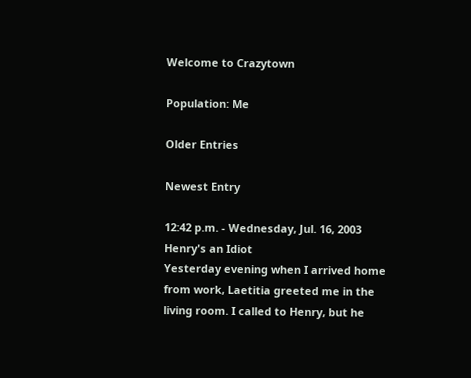Welcome to Crazytown

Population: Me

Older Entries

Newest Entry

12:42 p.m. - Wednesday, Jul. 16, 2003
Henry's an Idiot
Yesterday evening when I arrived home from work, Laetitia greeted me in the living room. I called to Henry, but he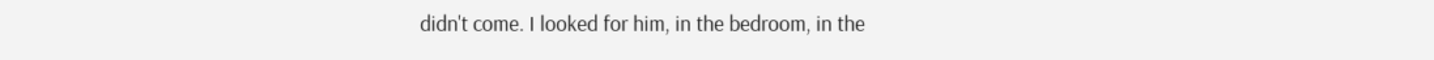didn't come. I looked for him, in the bedroom, in the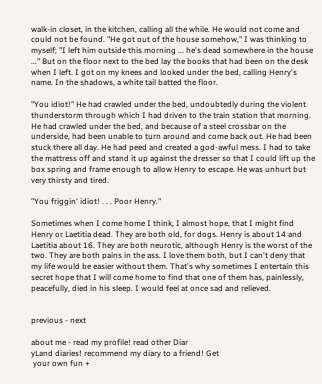walk-in closet, in the kitchen, calling all the while. He would not come and could not be found. "He got out of the house somehow," I was thinking to myself; "I left him outside this morning ... he's dead somewhere in the house ..." But on the floor next to the bed lay the books that had been on the desk when I left. I got on my knees and looked under the bed, calling Henry's name. In the shadows, a white tail batted the floor.

"You idiot!" He had crawled under the bed, undoubtedly during the violent thunderstorm through which I had driven to the train station that morning. He had crawled under the bed, and because of a steel crossbar on the underside, had been unable to turn around and come back out. He had been stuck there all day. He had peed and created a god-awful mess. I had to take the mattress off and stand it up against the dresser so that I could lift up the box spring and frame enough to allow Henry to escape. He was unhurt but very thirsty and tired.

"You friggin' idiot! . . . Poor Henry."

Sometimes when I come home I think, I almost hope, that I might find Henry or Laetitia dead. They are both old, for dogs. Henry is about 14 and Laetitia about 16. They are both neurotic, although Henry is the worst of the two. They are both pains in the ass. I love them both, but I can't deny that my life would be easier without them. That's why sometimes I entertain this secret hope that I will come home to find that one of them has, painlessly, peacefully, died in his sleep. I would feel at once sad and relieved.


previous - next

about me - read my profile! read other Diar
yLand diaries! recommend my diary to a friend! Get
 your own fun +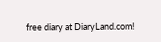free diary at DiaryLand.com!